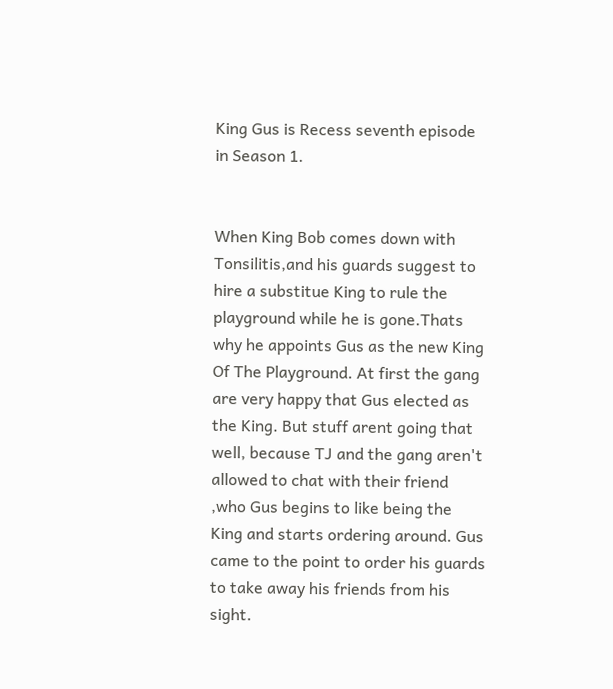King Gus is Recess seventh episode in Season 1.


When King Bob comes down with Tonsilitis,and his guards suggest to hire a substitue King to rule the playground while he is gone.Thats why he appoints Gus as the new King Of The Playground. At first the gang are very happy that Gus elected as the King. But stuff arent going that well, because TJ and the gang aren't allowed to chat with their friend ,who Gus begins to like being the King and starts ordering around. Gus came to the point to order his guards to take away his friends from his sight.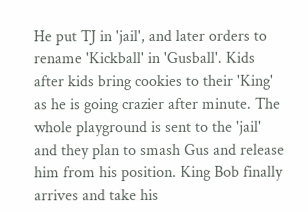He put TJ in 'jail', and later orders to rename 'Kickball' in 'Gusball'. Kids after kids bring cookies to their 'King' as he is going crazier after minute. The whole playground is sent to the 'jail' and they plan to smash Gus and release him from his position. King Bob finally arrives and take his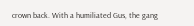crown back. With a humiliated Gus, the gang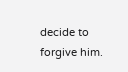decide to forgive him.